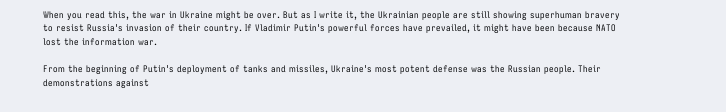When you read this, the war in Ukraine might be over. But as I write it, the Ukrainian people are still showing superhuman bravery to resist Russia's invasion of their country. If Vladimir Putin's powerful forces have prevailed, it might have been because NATO lost the information war.

From the beginning of Putin's deployment of tanks and missiles, Ukraine's most potent defense was the Russian people. Their demonstrations against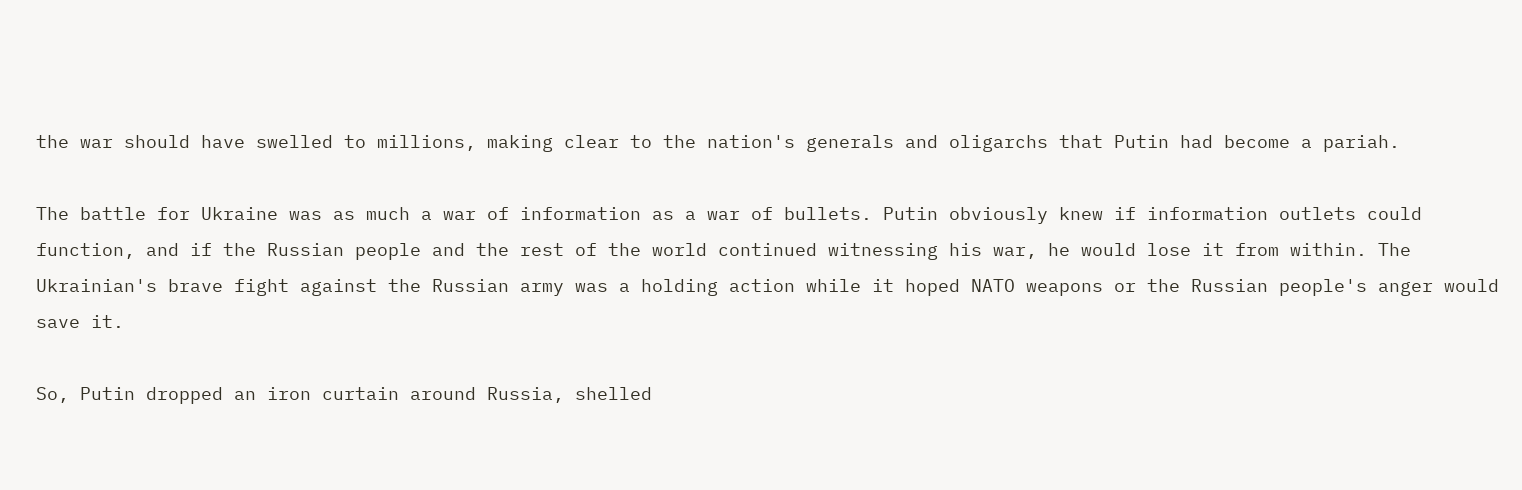the war should have swelled to millions, making clear to the nation's generals and oligarchs that Putin had become a pariah.

The battle for Ukraine was as much a war of information as a war of bullets. Putin obviously knew if information outlets could function, and if the Russian people and the rest of the world continued witnessing his war, he would lose it from within. The Ukrainian's brave fight against the Russian army was a holding action while it hoped NATO weapons or the Russian people's anger would save it.

So, Putin dropped an iron curtain around Russia, shelled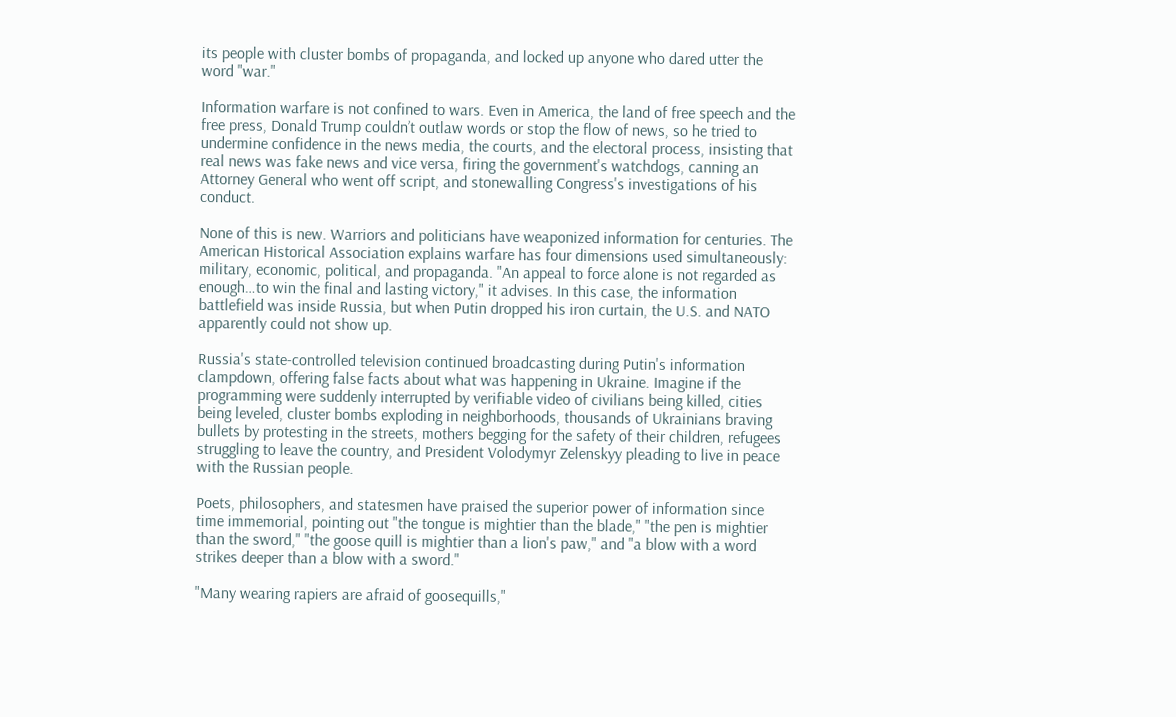its people with cluster bombs of propaganda, and locked up anyone who dared utter the word "war."

Information warfare is not confined to wars. Even in America, the land of free speech and the free press, Donald Trump couldn’t outlaw words or stop the flow of news, so he tried to undermine confidence in the news media, the courts, and the electoral process, insisting that real news was fake news and vice versa, firing the government's watchdogs, canning an Attorney General who went off script, and stonewalling Congress's investigations of his conduct.

None of this is new. Warriors and politicians have weaponized information for centuries. The American Historical Association explains warfare has four dimensions used simultaneously: military, economic, political, and propaganda. "An appeal to force alone is not regarded as enough…to win the final and lasting victory," it advises. In this case, the information battlefield was inside Russia, but when Putin dropped his iron curtain, the U.S. and NATO apparently could not show up.

Russia's state-controlled television continued broadcasting during Putin's information clampdown, offering false facts about what was happening in Ukraine. Imagine if the programming were suddenly interrupted by verifiable video of civilians being killed, cities being leveled, cluster bombs exploding in neighborhoods, thousands of Ukrainians braving bullets by protesting in the streets, mothers begging for the safety of their children, refugees struggling to leave the country, and President Volodymyr Zelenskyy pleading to live in peace with the Russian people.

Poets, philosophers, and statesmen have praised the superior power of information since time immemorial, pointing out "the tongue is mightier than the blade," "the pen is mightier than the sword," "the goose quill is mightier than a lion's paw," and "a blow with a word strikes deeper than a blow with a sword."

"Many wearing rapiers are afraid of goosequills,"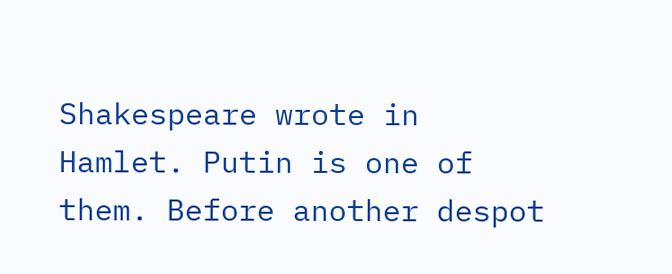Shakespeare wrote in Hamlet. Putin is one of them. Before another despot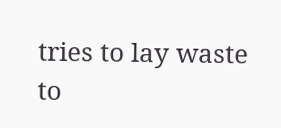tries to lay waste to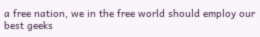a free nation, we in the free world should employ our best geeks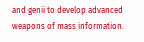and genii to develop advanced weapons of mass information.